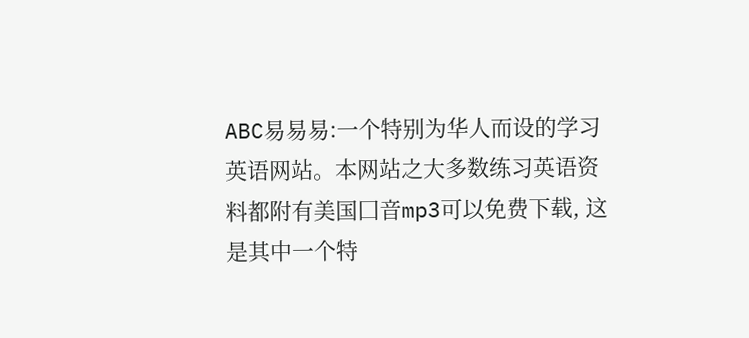ABC易易易:一个特别为华人而设的学习英语网站。本网站之大多数练习英语资料都附有美国囗音mp3可以免费下载, 这是其中一个特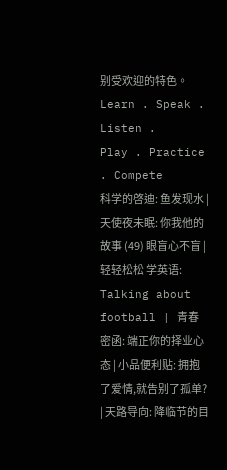别受欢迎的特色。
Learn . Speak . Listen .
Play . Practice . Compete
科学的啓迪: 鱼发现水 | 天使夜未眠: 你我他的故事 (49) 眼盲心不盲 | 轻轻松松 学英语: Talking about football | 青春密函: 端正你的择业心态 | 小品便利贴: 拥抱了爱情,就告别了孤单? | 天路导向: 降临节的目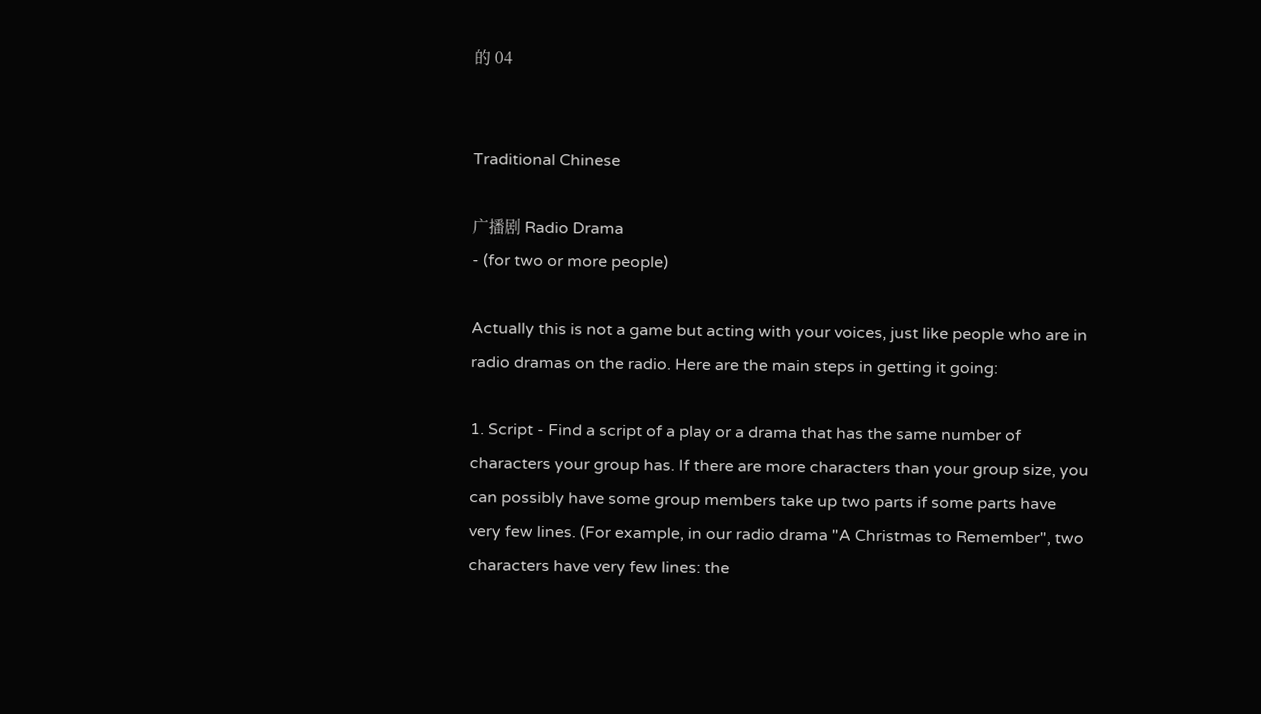的 04


Traditional Chinese

广播剧 Radio Drama
- (for two or more people)

Actually this is not a game but acting with your voices, just like people who are in radio dramas on the radio. Here are the main steps in getting it going:

1. Script - Find a script of a play or a drama that has the same number of characters your group has. If there are more characters than your group size, you can possibly have some group members take up two parts if some parts have very few lines. (For example, in our radio drama "A Christmas to Remember", two characters have very few lines: the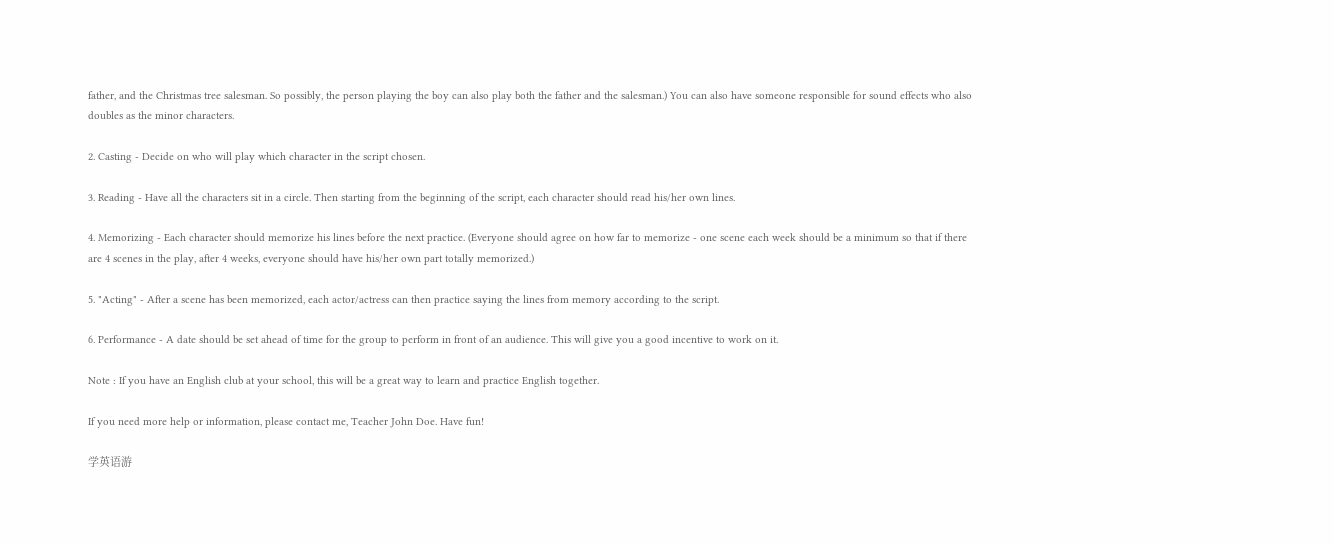father, and the Christmas tree salesman. So possibly, the person playing the boy can also play both the father and the salesman.) You can also have someone responsible for sound effects who also doubles as the minor characters.

2. Casting - Decide on who will play which character in the script chosen.

3. Reading - Have all the characters sit in a circle. Then starting from the beginning of the script, each character should read his/her own lines.

4. Memorizing - Each character should memorize his lines before the next practice. (Everyone should agree on how far to memorize - one scene each week should be a minimum so that if there are 4 scenes in the play, after 4 weeks, everyone should have his/her own part totally memorized.)

5. "Acting" - After a scene has been memorized, each actor/actress can then practice saying the lines from memory according to the script.

6. Performance - A date should be set ahead of time for the group to perform in front of an audience. This will give you a good incentive to work on it.

Note : If you have an English club at your school, this will be a great way to learn and practice English together.

If you need more help or information, please contact me, Teacher John Doe. Have fun!

学英语游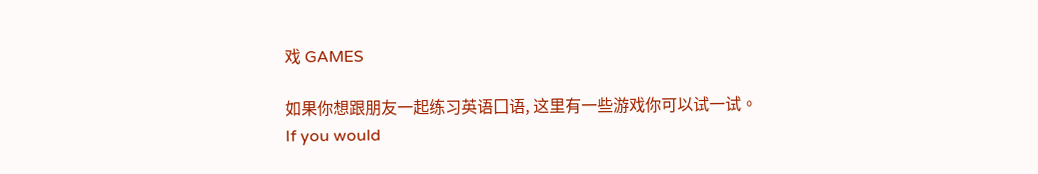戏 GAMES

如果你想跟朋友一起练习英语囗语, 这里有一些游戏你可以试一试。
If you would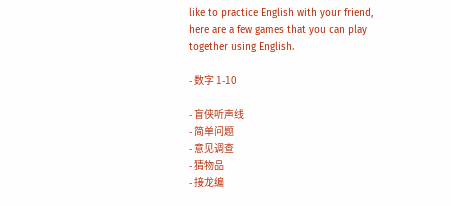like to practice English with your friend, here are a few games that you can play together using English.

- 数字 1-10

- 盲侠听声线
- 简单问题
- 意见调查
- 猜物品
- 接龙编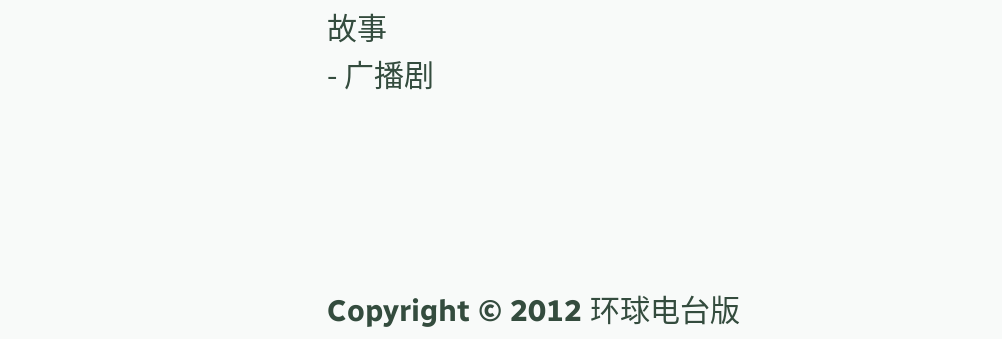故事
- 广播剧




Copyright © 2012 环球电台版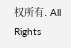权所有. All Rights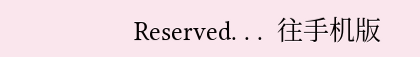Reserved. . .  往手机版